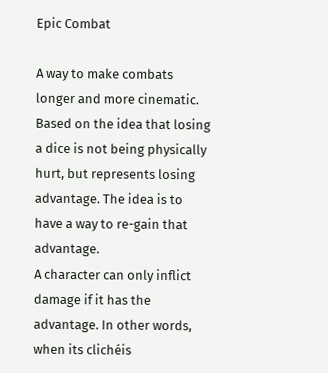Epic Combat

A way to make combats longer and more cinematic.
Based on the idea that losing a dice is not being physically hurt, but represents losing advantage. The idea is to have a way to re-gain that advantage.
A character can only inflict damage if it has the advantage. In other words, when its clichéis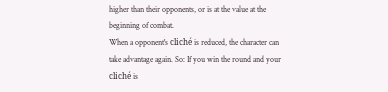higher than their opponents, or is at the value at the beginning of combat.
When a opponent's cliché is reduced, the character can take advantage again. So: If you win the round and your cliché is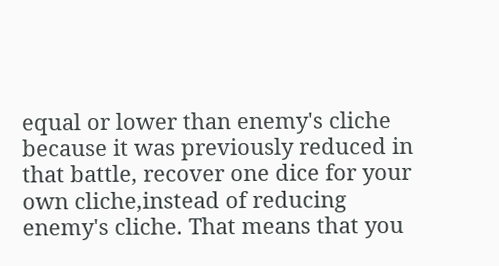equal or lower than enemy's cliche because it was previously reduced in that battle, recover one dice for your own cliche,instead of reducing enemy's cliche. That means that you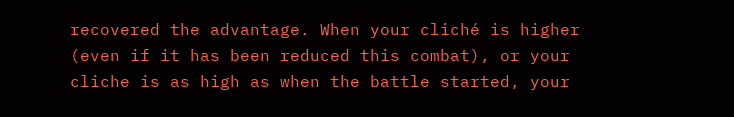recovered the advantage. When your cliché is higher (even if it has been reduced this combat), or your cliche is as high as when the battle started, your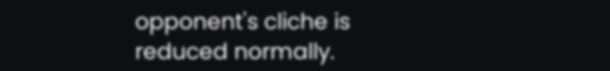opponent's cliche is reduced normally.